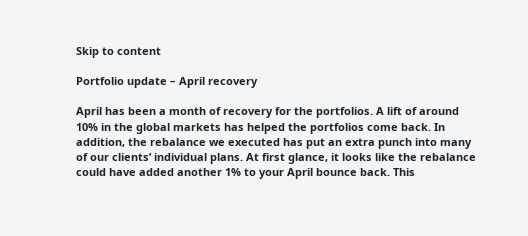Skip to content

Portfolio update – April recovery

April has been a month of recovery for the portfolios. A lift of around 10% in the global markets has helped the portfolios come back. In addition, the rebalance we executed has put an extra punch into many of our clients’ individual plans. At first glance, it looks like the rebalance could have added another 1% to your April bounce back. This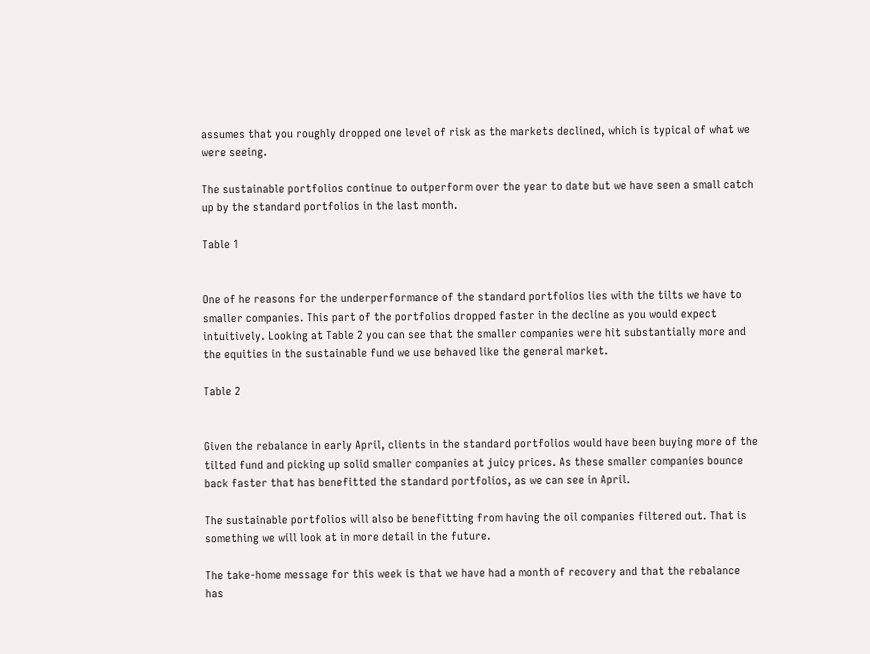assumes that you roughly dropped one level of risk as the markets declined, which is typical of what we were seeing.

The sustainable portfolios continue to outperform over the year to date but we have seen a small catch up by the standard portfolios in the last month.

Table 1


One of he reasons for the underperformance of the standard portfolios lies with the tilts we have to smaller companies. This part of the portfolios dropped faster in the decline as you would expect intuitively. Looking at Table 2 you can see that the smaller companies were hit substantially more and the equities in the sustainable fund we use behaved like the general market.

Table 2


Given the rebalance in early April, clients in the standard portfolios would have been buying more of the tilted fund and picking up solid smaller companies at juicy prices. As these smaller companies bounce back faster that has benefitted the standard portfolios, as we can see in April.

The sustainable portfolios will also be benefitting from having the oil companies filtered out. That is something we will look at in more detail in the future.

The take-home message for this week is that we have had a month of recovery and that the rebalance has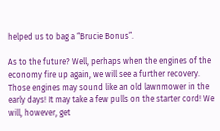helped us to bag a “Brucie Bonus”.

As to the future? Well, perhaps when the engines of the economy fire up again, we will see a further recovery. Those engines may sound like an old lawnmower in the early days! It may take a few pulls on the starter cord! We will, however, get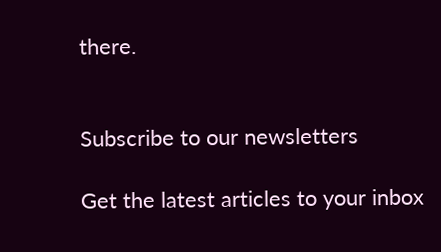there.


Subscribe to our newsletters

Get the latest articles to your inbox